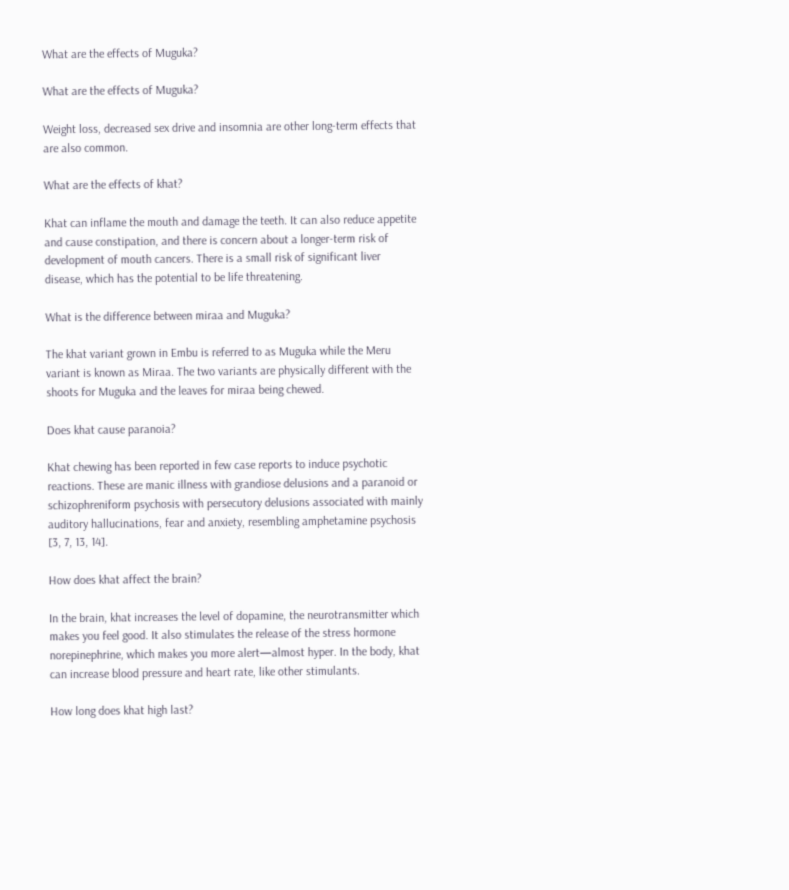What are the effects of Muguka?

What are the effects of Muguka?

Weight loss, decreased sex drive and insomnia are other long-term effects that are also common.

What are the effects of khat?

Khat can inflame the mouth and damage the teeth. It can also reduce appetite and cause constipation, and there is concern about a longer-term risk of development of mouth cancers. There is a small risk of significant liver disease, which has the potential to be life threatening.

What is the difference between miraa and Muguka?

The khat variant grown in Embu is referred to as Muguka while the Meru variant is known as Miraa. The two variants are physically different with the shoots for Muguka and the leaves for miraa being chewed.

Does khat cause paranoia?

Khat chewing has been reported in few case reports to induce psychotic reactions. These are manic illness with grandiose delusions and a paranoid or schizophreniform psychosis with persecutory delusions associated with mainly auditory hallucinations, fear and anxiety, resembling amphetamine psychosis [3, 7, 13, 14].

How does khat affect the brain?

In the brain, khat increases the level of dopamine, the neurotransmitter which makes you feel good. It also stimulates the release of the stress hormone norepinephrine, which makes you more alert—almost hyper. In the body, khat can increase blood pressure and heart rate, like other stimulants.

How long does khat high last?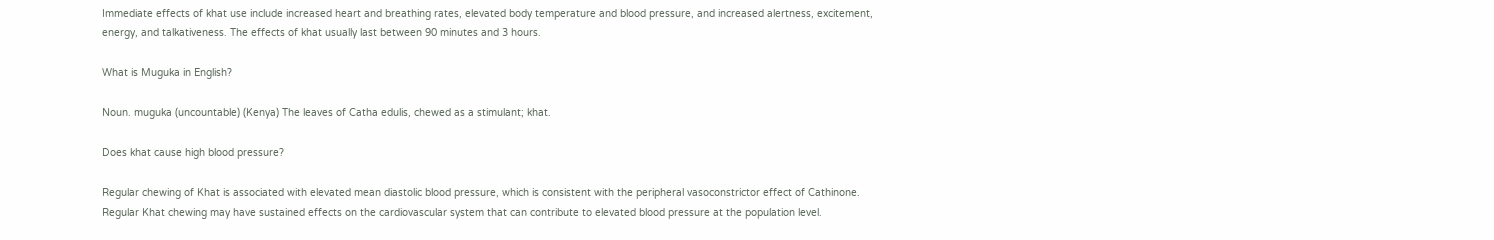Immediate effects of khat use include increased heart and breathing rates, elevated body temperature and blood pressure, and increased alertness, excitement, energy, and talkativeness. The effects of khat usually last between 90 minutes and 3 hours.

What is Muguka in English?

Noun. muguka (uncountable) (Kenya) The leaves of Catha edulis, chewed as a stimulant; khat.

Does khat cause high blood pressure?

Regular chewing of Khat is associated with elevated mean diastolic blood pressure, which is consistent with the peripheral vasoconstrictor effect of Cathinone. Regular Khat chewing may have sustained effects on the cardiovascular system that can contribute to elevated blood pressure at the population level.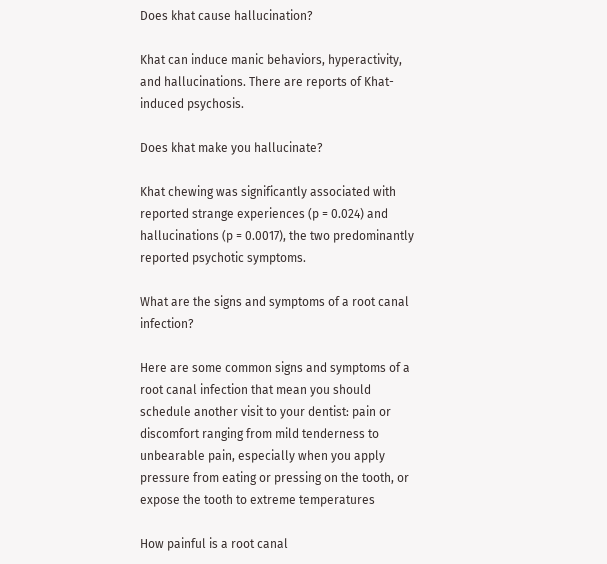Does khat cause hallucination?

Khat can induce manic behaviors, hyperactivity, and hallucinations. There are reports of Khat-induced psychosis.

Does khat make you hallucinate?

Khat chewing was significantly associated with reported strange experiences (p = 0.024) and hallucinations (p = 0.0017), the two predominantly reported psychotic symptoms.

What are the signs and symptoms of a root canal infection?

Here are some common signs and symptoms of a root canal infection that mean you should schedule another visit to your dentist: pain or discomfort ranging from mild tenderness to unbearable pain, especially when you apply pressure from eating or pressing on the tooth, or expose the tooth to extreme temperatures

How painful is a root canal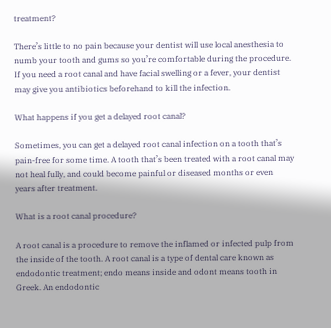treatment?

There’s little to no pain because your dentist will use local anesthesia to numb your tooth and gums so you’re comfortable during the procedure. If you need a root canal and have facial swelling or a fever, your dentist may give you antibiotics beforehand to kill the infection.

What happens if you get a delayed root canal?

Sometimes, you can get a delayed root canal infection on a tooth that’s pain-free for some time. A tooth that’s been treated with a root canal may not heal fully, and could become painful or diseased months or even years after treatment.

What is a root canal procedure?

A root canal is a procedure to remove the inflamed or infected pulp from the inside of the tooth. A root canal is a type of dental care known as endodontic treatment; endo means inside and odont means tooth in Greek. An endodontic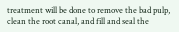treatment will be done to remove the bad pulp, clean the root canal, and fill and seal the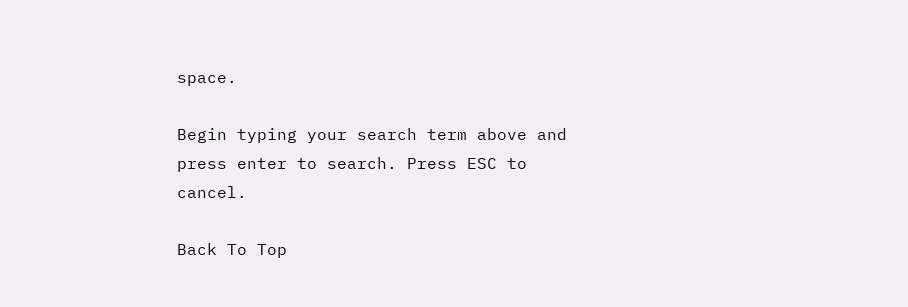space.

Begin typing your search term above and press enter to search. Press ESC to cancel.

Back To Top